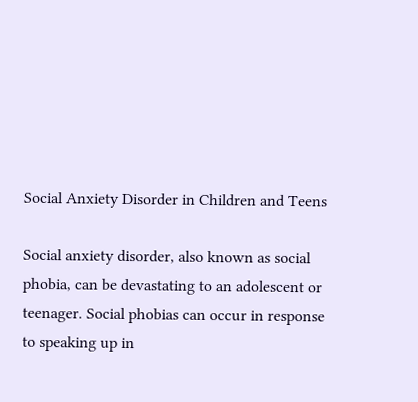Social Anxiety Disorder in Children and Teens

Social anxiety disorder, also known as social phobia, can be devastating to an adolescent or teenager. Social phobias can occur in response to speaking up in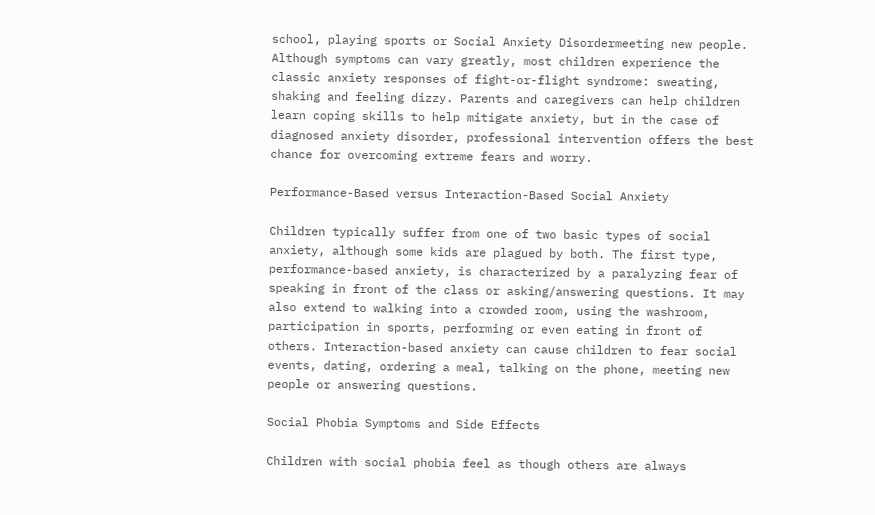school, playing sports or Social Anxiety Disordermeeting new people. Although symptoms can vary greatly, most children experience the classic anxiety responses of fight-or-flight syndrome: sweating, shaking and feeling dizzy. Parents and caregivers can help children learn coping skills to help mitigate anxiety, but in the case of diagnosed anxiety disorder, professional intervention offers the best chance for overcoming extreme fears and worry.

Performance-Based versus Interaction-Based Social Anxiety

Children typically suffer from one of two basic types of social anxiety, although some kids are plagued by both. The first type, performance-based anxiety, is characterized by a paralyzing fear of speaking in front of the class or asking/answering questions. It may also extend to walking into a crowded room, using the washroom, participation in sports, performing or even eating in front of others. Interaction-based anxiety can cause children to fear social events, dating, ordering a meal, talking on the phone, meeting new people or answering questions.

Social Phobia Symptoms and Side Effects

Children with social phobia feel as though others are always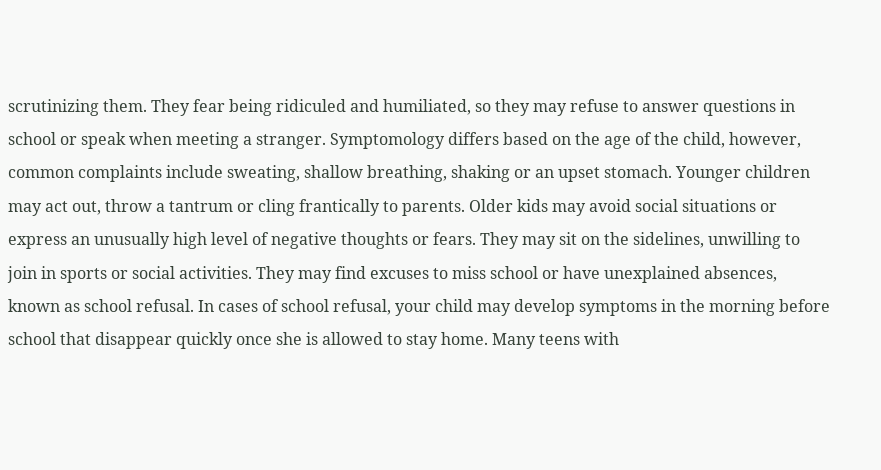scrutinizing them. They fear being ridiculed and humiliated, so they may refuse to answer questions in school or speak when meeting a stranger. Symptomology differs based on the age of the child, however, common complaints include sweating, shallow breathing, shaking or an upset stomach. Younger children may act out, throw a tantrum or cling frantically to parents. Older kids may avoid social situations or express an unusually high level of negative thoughts or fears. They may sit on the sidelines, unwilling to join in sports or social activities. They may find excuses to miss school or have unexplained absences, known as school refusal. In cases of school refusal, your child may develop symptoms in the morning before school that disappear quickly once she is allowed to stay home. Many teens with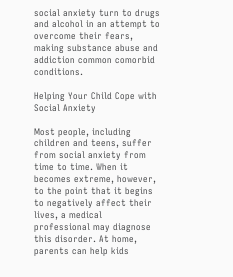social anxiety turn to drugs and alcohol in an attempt to overcome their fears, making substance abuse and addiction common comorbid conditions.

Helping Your Child Cope with Social Anxiety

Most people, including children and teens, suffer from social anxiety from time to time. When it becomes extreme, however, to the point that it begins to negatively affect their lives, a medical professional may diagnose this disorder. At home, parents can help kids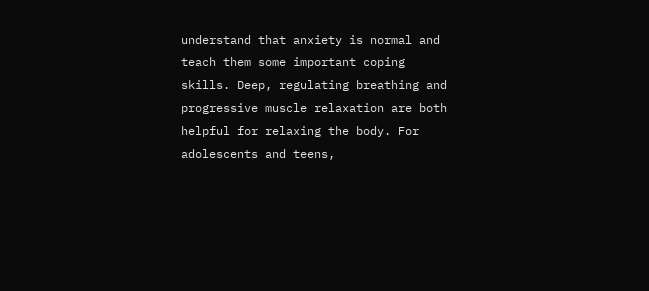understand that anxiety is normal and teach them some important coping skills. Deep, regulating breathing and progressive muscle relaxation are both helpful for relaxing the body. For adolescents and teens,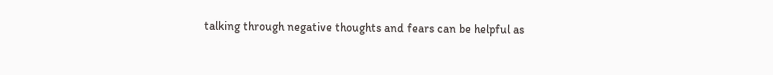talking through negative thoughts and fears can be helpful as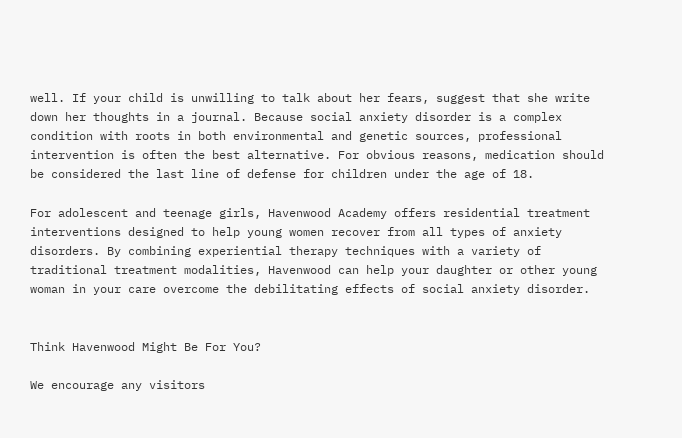well. If your child is unwilling to talk about her fears, suggest that she write down her thoughts in a journal. Because social anxiety disorder is a complex condition with roots in both environmental and genetic sources, professional intervention is often the best alternative. For obvious reasons, medication should be considered the last line of defense for children under the age of 18.

For adolescent and teenage girls, Havenwood Academy offers residential treatment interventions designed to help young women recover from all types of anxiety disorders. By combining experiential therapy techniques with a variety of traditional treatment modalities, Havenwood can help your daughter or other young woman in your care overcome the debilitating effects of social anxiety disorder.


Think Havenwood Might Be For You?

We encourage any visitors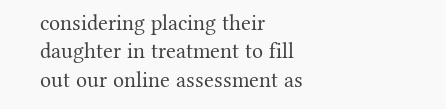considering placing their daughter in treatment to fill out our online assessment as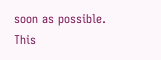soon as possible. This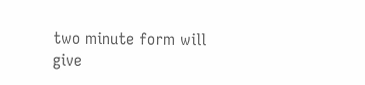two minute form will give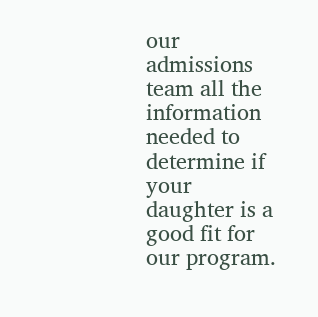our admissions team all the information needed to determine if your daughter is a good fit for our program.